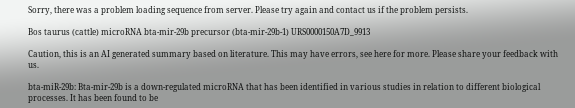Sorry, there was a problem loading sequence from server. Please try again and contact us if the problem persists.

Bos taurus (cattle) microRNA bta-mir-29b precursor (bta-mir-29b-1) URS0000150A7D_9913

Caution, this is an AI generated summary based on literature. This may have errors, see here for more. Please share your feedback with us.

bta-miR-29b: Bta-mir-29b is a down-regulated microRNA that has been identified in various studies in relation to different biological processes. It has been found to be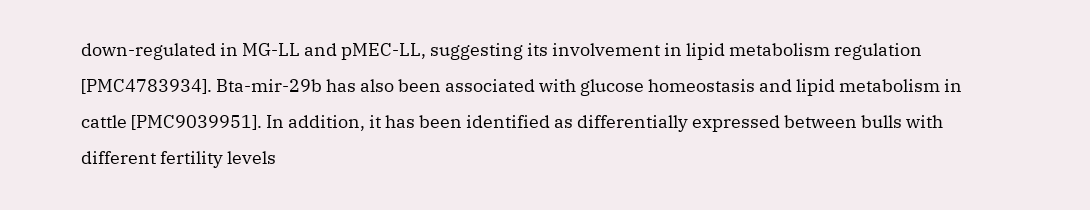down-regulated in MG-LL and pMEC-LL, suggesting its involvement in lipid metabolism regulation [PMC4783934]. Bta-mir-29b has also been associated with glucose homeostasis and lipid metabolism in cattle [PMC9039951]. In addition, it has been identified as differentially expressed between bulls with different fertility levels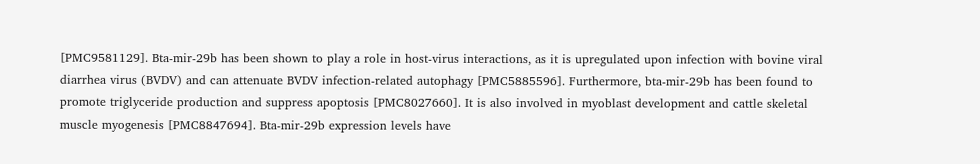[PMC9581129]. Bta-mir-29b has been shown to play a role in host-virus interactions, as it is upregulated upon infection with bovine viral diarrhea virus (BVDV) and can attenuate BVDV infection-related autophagy [PMC5885596]. Furthermore, bta-mir-29b has been found to promote triglyceride production and suppress apoptosis [PMC8027660]. It is also involved in myoblast development and cattle skeletal muscle myogenesis [PMC8847694]. Bta-mir-29b expression levels have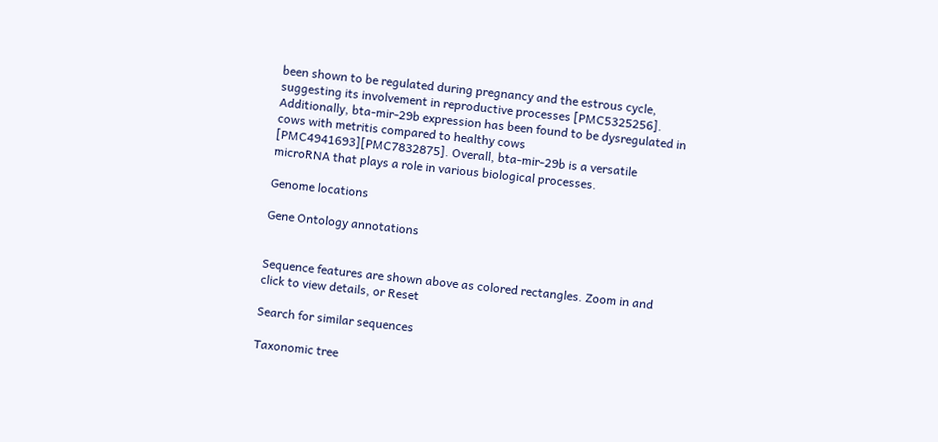been shown to be regulated during pregnancy and the estrous cycle, suggesting its involvement in reproductive processes [PMC5325256]. Additionally, bta-mir-29b expression has been found to be dysregulated in cows with metritis compared to healthy cows [PMC4941693][PMC7832875]. Overall, bta-mir-29b is a versatile microRNA that plays a role in various biological processes.

Genome locations

Gene Ontology annotations


Sequence features are shown above as colored rectangles. Zoom in and click to view details, or Reset

Search for similar sequences

Taxonomic tree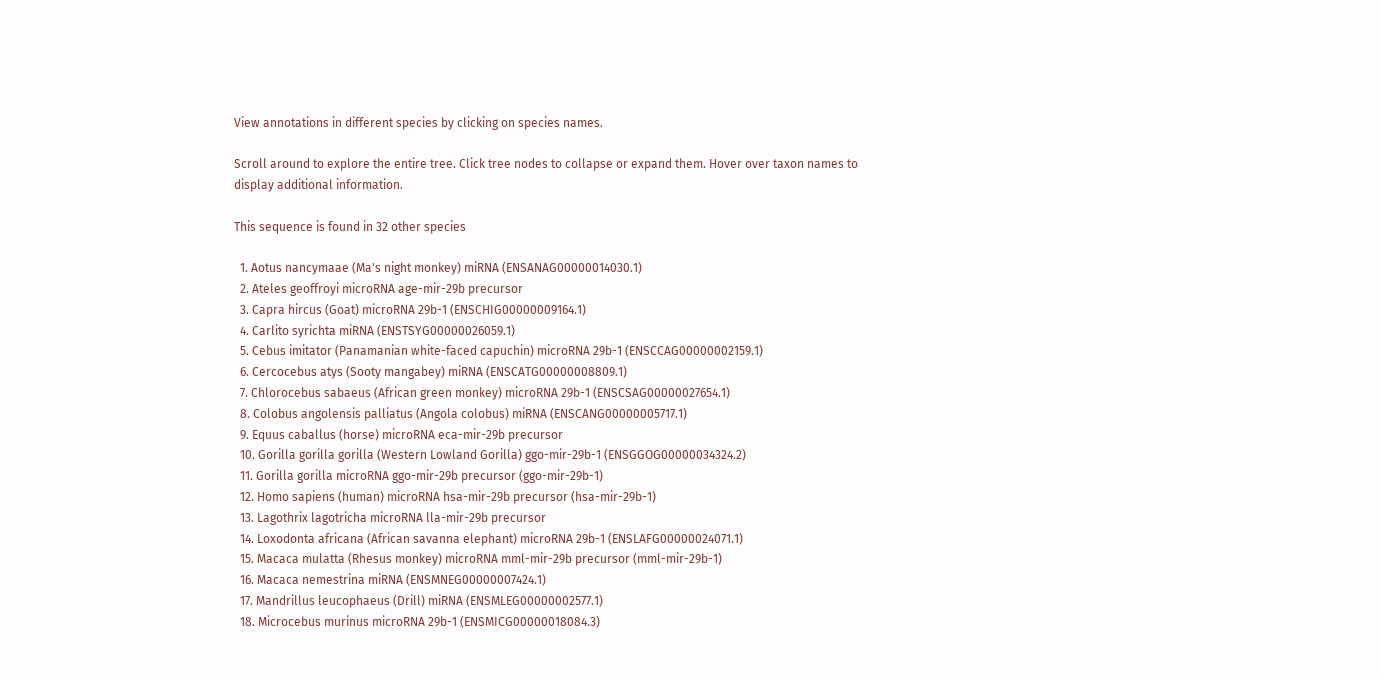View annotations in different species by clicking on species names.

Scroll around to explore the entire tree. Click tree nodes to collapse or expand them. Hover over taxon names to display additional information.

This sequence is found in 32 other species

  1. Aotus nancymaae (Ma's night monkey) miRNA (ENSANAG00000014030.1)
  2. Ateles geoffroyi microRNA age-mir-29b precursor
  3. Capra hircus (Goat) microRNA 29b-1 (ENSCHIG00000009164.1)
  4. Carlito syrichta miRNA (ENSTSYG00000026059.1)
  5. Cebus imitator (Panamanian white-faced capuchin) microRNA 29b-1 (ENSCCAG00000002159.1)
  6. Cercocebus atys (Sooty mangabey) miRNA (ENSCATG00000008809.1)
  7. Chlorocebus sabaeus (African green monkey) microRNA 29b-1 (ENSCSAG00000027654.1)
  8. Colobus angolensis palliatus (Angola colobus) miRNA (ENSCANG00000005717.1)
  9. Equus caballus (horse) microRNA eca-mir-29b precursor
  10. Gorilla gorilla gorilla (Western Lowland Gorilla) ggo-mir-29b-1 (ENSGGOG00000034324.2)
  11. Gorilla gorilla microRNA ggo-mir-29b precursor (ggo-mir-29b-1)
  12. Homo sapiens (human) microRNA hsa-mir-29b precursor (hsa-mir-29b-1)
  13. Lagothrix lagotricha microRNA lla-mir-29b precursor
  14. Loxodonta africana (African savanna elephant) microRNA 29b-1 (ENSLAFG00000024071.1)
  15. Macaca mulatta (Rhesus monkey) microRNA mml-mir-29b precursor (mml-mir-29b-1)
  16. Macaca nemestrina miRNA (ENSMNEG00000007424.1)
  17. Mandrillus leucophaeus (Drill) miRNA (ENSMLEG00000002577.1)
  18. Microcebus murinus microRNA 29b-1 (ENSMICG00000018084.3)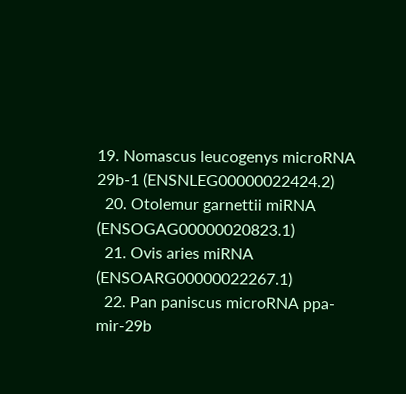19. Nomascus leucogenys microRNA 29b-1 (ENSNLEG00000022424.2)
  20. Otolemur garnettii miRNA (ENSOGAG00000020823.1)
  21. Ovis aries miRNA (ENSOARG00000022267.1)
  22. Pan paniscus microRNA ppa-mir-29b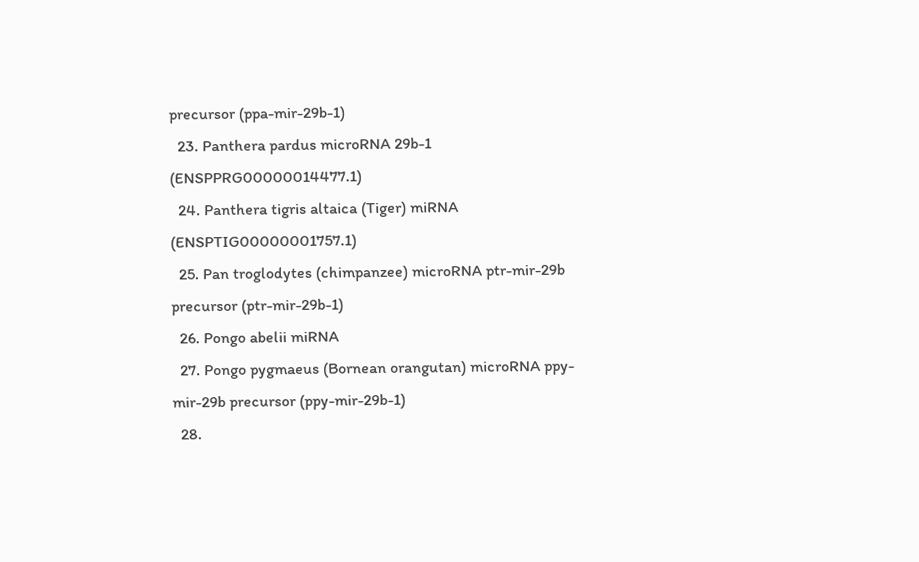precursor (ppa-mir-29b-1)
  23. Panthera pardus microRNA 29b-1 (ENSPPRG00000014477.1)
  24. Panthera tigris altaica (Tiger) miRNA (ENSPTIG00000001757.1)
  25. Pan troglodytes (chimpanzee) microRNA ptr-mir-29b precursor (ptr-mir-29b-1)
  26. Pongo abelii miRNA
  27. Pongo pygmaeus (Bornean orangutan) microRNA ppy-mir-29b precursor (ppy-mir-29b-1)
  28.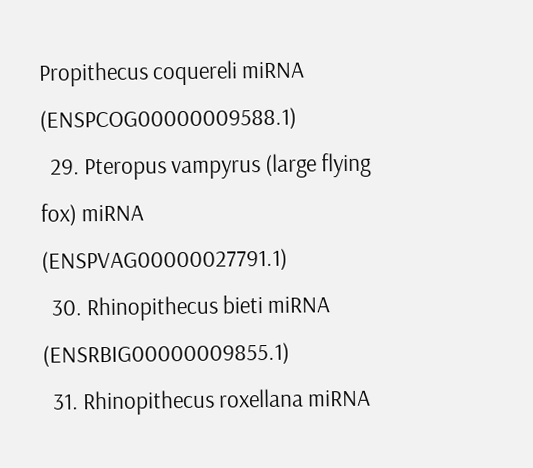Propithecus coquereli miRNA (ENSPCOG00000009588.1)
  29. Pteropus vampyrus (large flying fox) miRNA (ENSPVAG00000027791.1)
  30. Rhinopithecus bieti miRNA (ENSRBIG00000009855.1)
  31. Rhinopithecus roxellana miRNA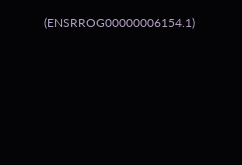(ENSRROG00000006154.1)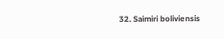32. Saimiri boliviensis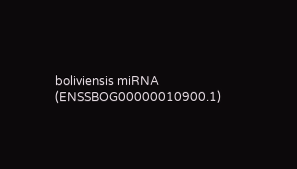boliviensis miRNA (ENSSBOG00000010900.1)